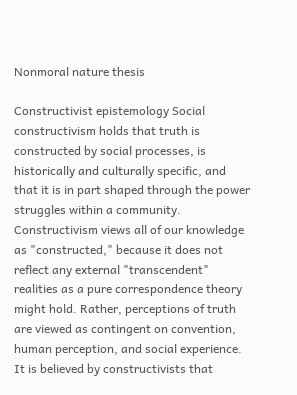Nonmoral nature thesis

Constructivist epistemology Social constructivism holds that truth is constructed by social processes, is historically and culturally specific, and that it is in part shaped through the power struggles within a community. Constructivism views all of our knowledge as "constructed," because it does not reflect any external "transcendent" realities as a pure correspondence theory might hold. Rather, perceptions of truth are viewed as contingent on convention, human perception, and social experience. It is believed by constructivists that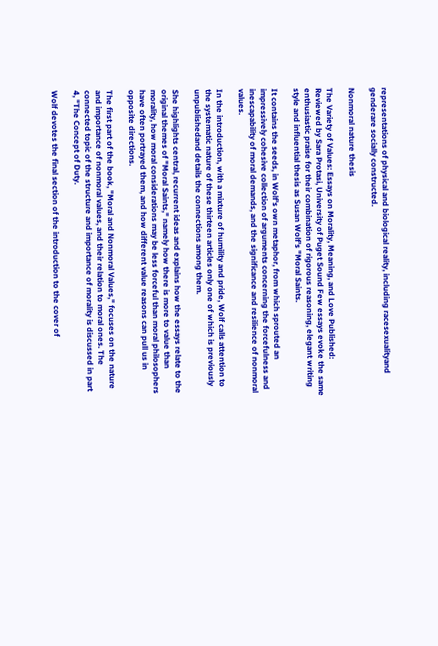representations of physical and biological reality, including racesexualityand genderare socially constructed.

Nonmoral nature thesis

The Variety of Values: Essays on Morality, Meaning, and Love Published: Reviewed by Sara Protasi, University of Puget Sound Few essays evoke the same enthusiastic praise for their combination of rigorous reasoning, elegant writing style and influential thesis as Susan Wolf's "Moral Saints.

It contains the seeds, in Wolf's own metaphor, from which sprouted an impressively cohesive collection of arguments concerning the forcefulness and inescapability of moral demands, and the significance and resilience of nonmoral values.

In the introduction, with a mixture of humility and pride, Wolf calls attention to the systematic nature of these thirteen articles only one of which is previously unpublishedand details the connections among them.

She highlights central, recurrent ideas and explains how the essays relate to the original themes of "Moral Saints," namely how there is more to value than morality, how moral considerations may be less forceful than moral philosophers have often portrayed them, and how different value reasons can pull us in opposite directions.

The first part of the book, "Moral and Nonmoral Values," focuses on the nature and importance of nonmoral values, and their relation to moral ones. The connected topic of the structure and importance of morality is discussed in part 4, "The Concept of Duty.

Wolf devotes the final section of the introduction to the cover of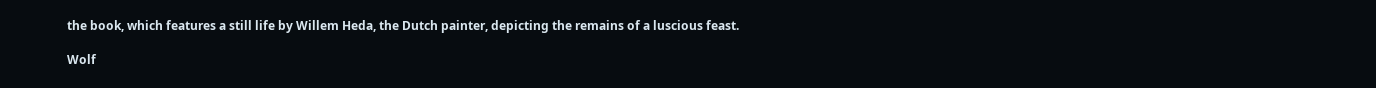the book, which features a still life by Willem Heda, the Dutch painter, depicting the remains of a luscious feast.

Wolf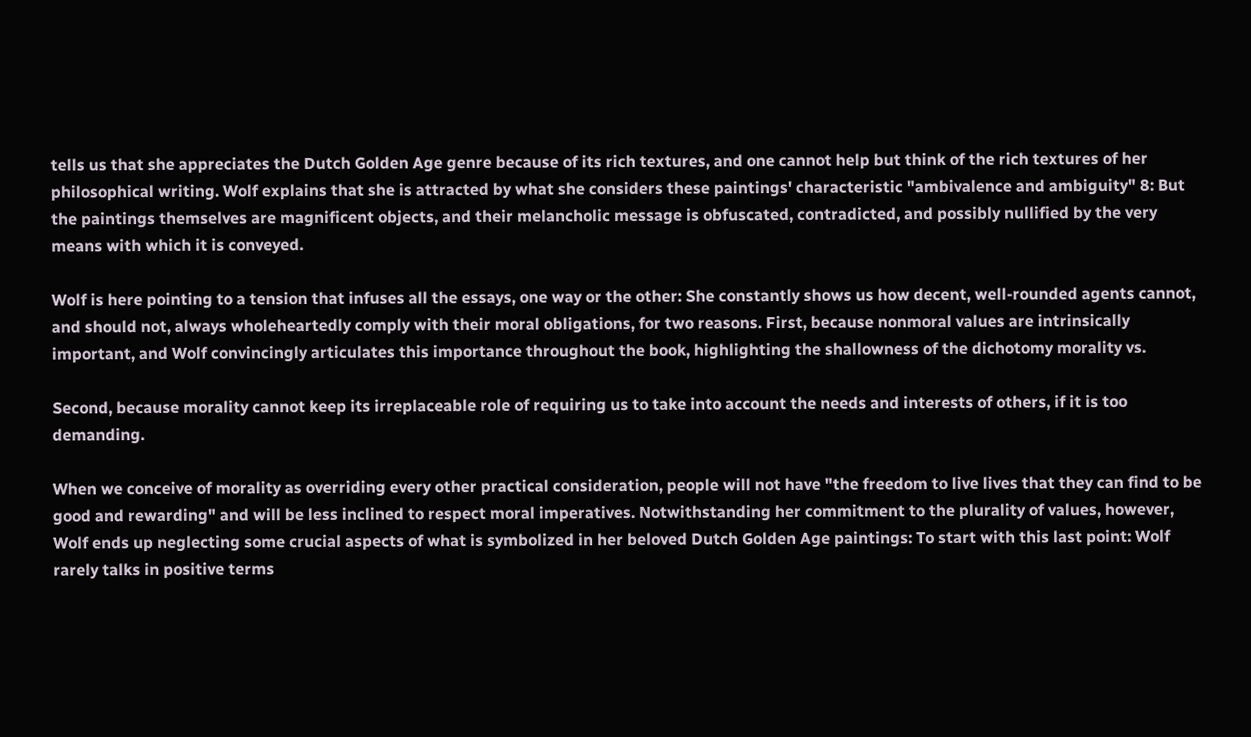tells us that she appreciates the Dutch Golden Age genre because of its rich textures, and one cannot help but think of the rich textures of her philosophical writing. Wolf explains that she is attracted by what she considers these paintings' characteristic "ambivalence and ambiguity" 8: But the paintings themselves are magnificent objects, and their melancholic message is obfuscated, contradicted, and possibly nullified by the very means with which it is conveyed.

Wolf is here pointing to a tension that infuses all the essays, one way or the other: She constantly shows us how decent, well-rounded agents cannot, and should not, always wholeheartedly comply with their moral obligations, for two reasons. First, because nonmoral values are intrinsically important, and Wolf convincingly articulates this importance throughout the book, highlighting the shallowness of the dichotomy morality vs.

Second, because morality cannot keep its irreplaceable role of requiring us to take into account the needs and interests of others, if it is too demanding.

When we conceive of morality as overriding every other practical consideration, people will not have "the freedom to live lives that they can find to be good and rewarding" and will be less inclined to respect moral imperatives. Notwithstanding her commitment to the plurality of values, however, Wolf ends up neglecting some crucial aspects of what is symbolized in her beloved Dutch Golden Age paintings: To start with this last point: Wolf rarely talks in positive terms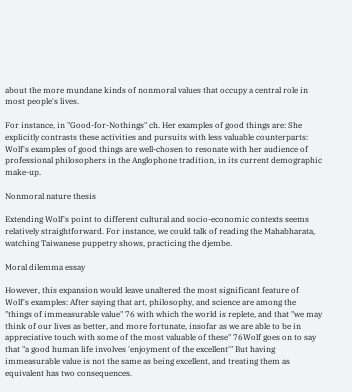about the more mundane kinds of nonmoral values that occupy a central role in most people's lives.

For instance, in "Good-for-Nothings" ch. Her examples of good things are: She explicitly contrasts these activities and pursuits with less valuable counterparts: Wolf's examples of good things are well-chosen to resonate with her audience of professional philosophers in the Anglophone tradition, in its current demographic make-up.

Nonmoral nature thesis

Extending Wolf's point to different cultural and socio-economic contexts seems relatively straightforward. For instance, we could talk of reading the Mahabharata, watching Taiwanese puppetry shows, practicing the djembe.

Moral dilemma essay

However, this expansion would leave unaltered the most significant feature of Wolf's examples: After saying that art, philosophy, and science are among the "things of immeasurable value" 76 with which the world is replete, and that "we may think of our lives as better, and more fortunate, insofar as we are able to be in appreciative touch with some of the most valuable of these" 76Wolf goes on to say that "a good human life involves 'enjoyment of the excellent'" But having immeasurable value is not the same as being excellent, and treating them as equivalent has two consequences.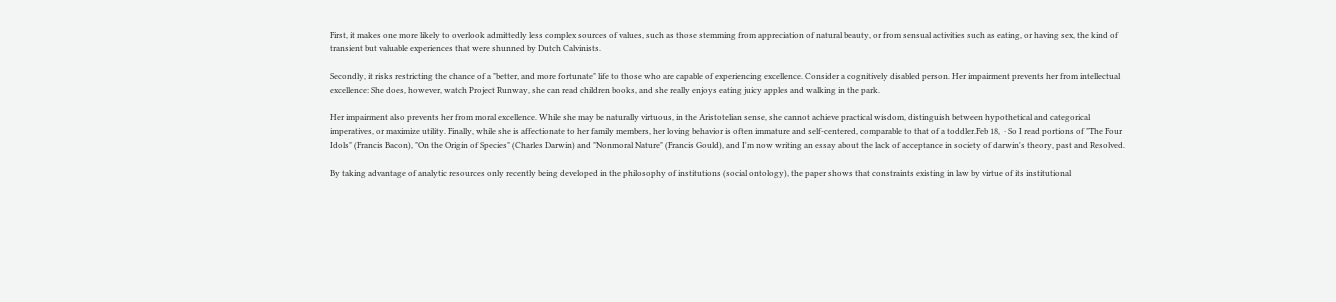First, it makes one more likely to overlook admittedly less complex sources of values, such as those stemming from appreciation of natural beauty, or from sensual activities such as eating, or having sex, the kind of transient but valuable experiences that were shunned by Dutch Calvinists.

Secondly, it risks restricting the chance of a "better, and more fortunate" life to those who are capable of experiencing excellence. Consider a cognitively disabled person. Her impairment prevents her from intellectual excellence: She does, however, watch Project Runway, she can read children books, and she really enjoys eating juicy apples and walking in the park.

Her impairment also prevents her from moral excellence. While she may be naturally virtuous, in the Aristotelian sense, she cannot achieve practical wisdom, distinguish between hypothetical and categorical imperatives, or maximize utility. Finally, while she is affectionate to her family members, her loving behavior is often immature and self-centered, comparable to that of a toddler.Feb 18,  · So I read portions of "The Four Idols" (Francis Bacon), "On the Origin of Species" (Charles Darwin) and "Nonmoral Nature" (Francis Gould), and I'm now writing an essay about the lack of acceptance in society of darwin's theory, past and Resolved.

By taking advantage of analytic resources only recently being developed in the philosophy of institutions (social ontology), the paper shows that constraints existing in law by virtue of its institutional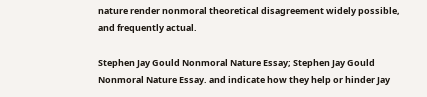nature render nonmoral theoretical disagreement widely possible, and frequently actual.

Stephen Jay Gould Nonmoral Nature Essay; Stephen Jay Gould Nonmoral Nature Essay. and indicate how they help or hinder Jay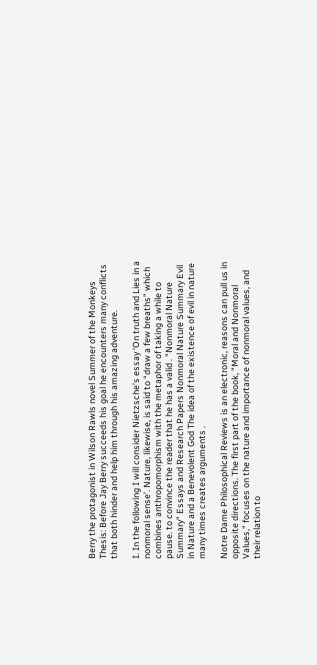Berry the protagonist in Wilson Rawls novel Summer of the Monkeys Thesis: Before Jay Berry succeeds his goal he encounters many conflicts that both hinder and help him through his amazing adventure.

I. In the following I will consider Nietzsche’s essay ‘On truth and Lies in a nonmoral sense’. Nature, likewise, is said to “draw a few breaths” which combines anthropomorphism with the metaphor of taking a while to pause. to convince the reader that he has a valid . "Nonmoral Nature Summary" Essays and Research Papers Nonmoral Nature Summary Evil in Nature and a Benevolent God The idea of the existence of evil in nature many times creates arguments .

Notre Dame Philosophical Reviews is an electronic, reasons can pull us in opposite directions. The first part of the book, "Moral and Nonmoral Values," focuses on the nature and importance of nonmoral values, and their relation to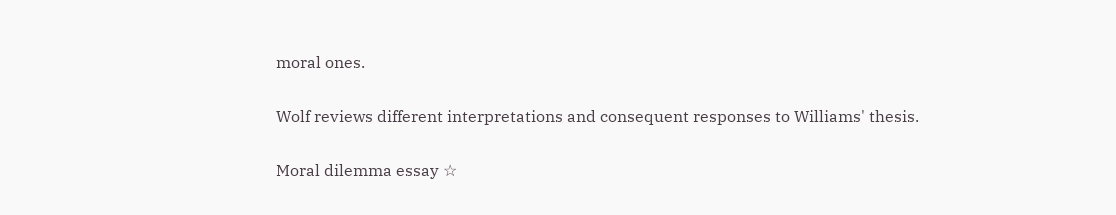moral ones.

Wolf reviews different interpretations and consequent responses to Williams' thesis.

Moral dilemma essay ☆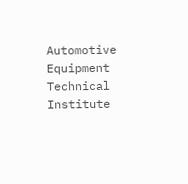Automotive Equipment Technical Institute